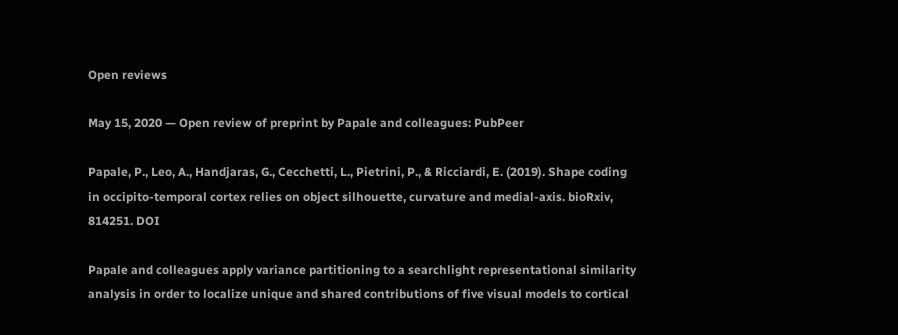Open reviews

May 15, 2020 — Open review of preprint by Papale and colleagues: PubPeer

Papale, P., Leo, A., Handjaras, G., Cecchetti, L., Pietrini, P., & Ricciardi, E. (2019). Shape coding in occipito-temporal cortex relies on object silhouette, curvature and medial-axis. bioRxiv, 814251. DOI

Papale and colleagues apply variance partitioning to a searchlight representational similarity analysis in order to localize unique and shared contributions of five visual models to cortical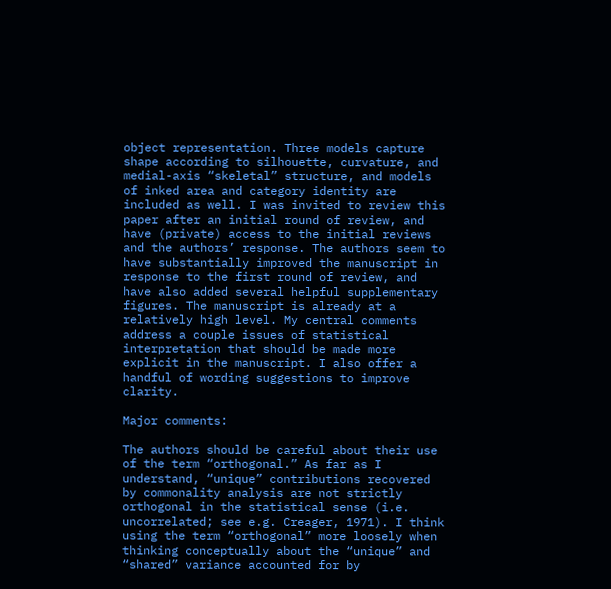object representation. Three models capture shape according to silhouette, curvature, and medial-axis “skeletal” structure, and models of inked area and category identity are included as well. I was invited to review this paper after an initial round of review, and have (private) access to the initial reviews and the authors’ response. The authors seem to have substantially improved the manuscript in response to the first round of review, and have also added several helpful supplementary figures. The manuscript is already at a relatively high level. My central comments address a couple issues of statistical interpretation that should be made more explicit in the manuscript. I also offer a handful of wording suggestions to improve clarity.

Major comments:

The authors should be careful about their use of the term “orthogonal.” As far as I understand, “unique” contributions recovered by commonality analysis are not strictly orthogonal in the statistical sense (i.e. uncorrelated; see e.g. Creager, 1971). I think using the term “orthogonal” more loosely when thinking conceptually about the “unique” and “shared” variance accounted for by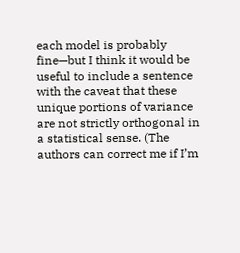each model is probably fine—but I think it would be useful to include a sentence with the caveat that these unique portions of variance are not strictly orthogonal in a statistical sense. (The authors can correct me if I’m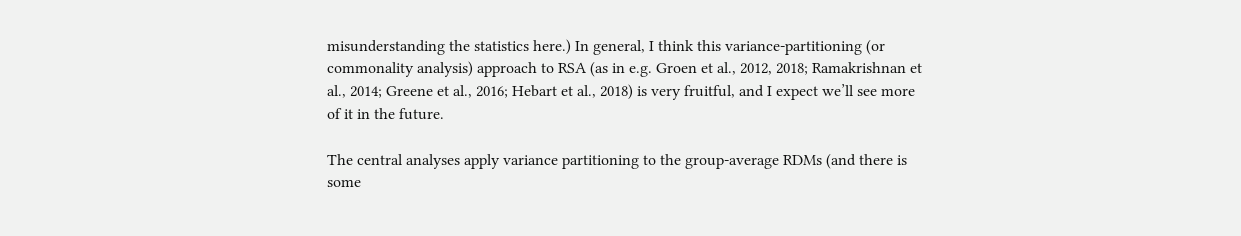misunderstanding the statistics here.) In general, I think this variance-partitioning (or commonality analysis) approach to RSA (as in e.g. Groen et al., 2012, 2018; Ramakrishnan et al., 2014; Greene et al., 2016; Hebart et al., 2018) is very fruitful, and I expect we’ll see more of it in the future.

The central analyses apply variance partitioning to the group-average RDMs (and there is some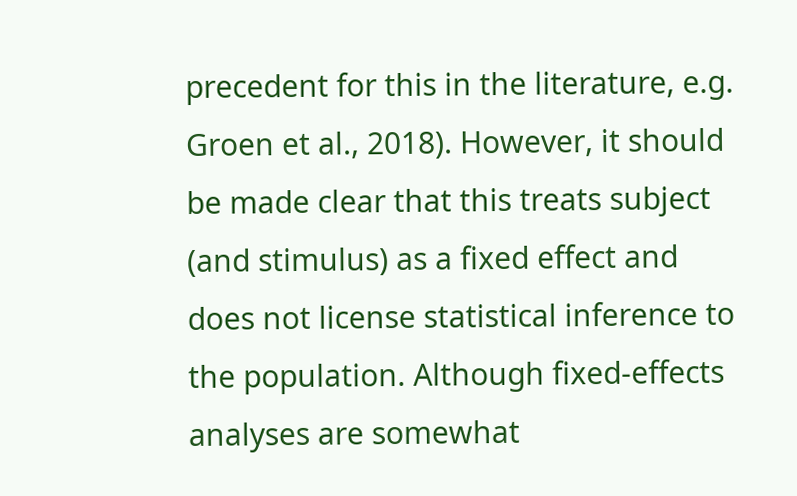precedent for this in the literature, e.g. Groen et al., 2018). However, it should be made clear that this treats subject (and stimulus) as a fixed effect and does not license statistical inference to the population. Although fixed-effects analyses are somewhat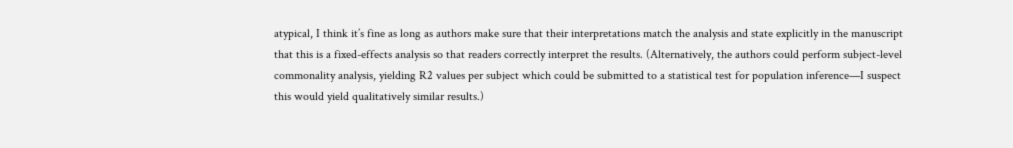atypical, I think it’s fine as long as authors make sure that their interpretations match the analysis and state explicitly in the manuscript that this is a fixed-effects analysis so that readers correctly interpret the results. (Alternatively, the authors could perform subject-level commonality analysis, yielding R2 values per subject which could be submitted to a statistical test for population inference—I suspect this would yield qualitatively similar results.)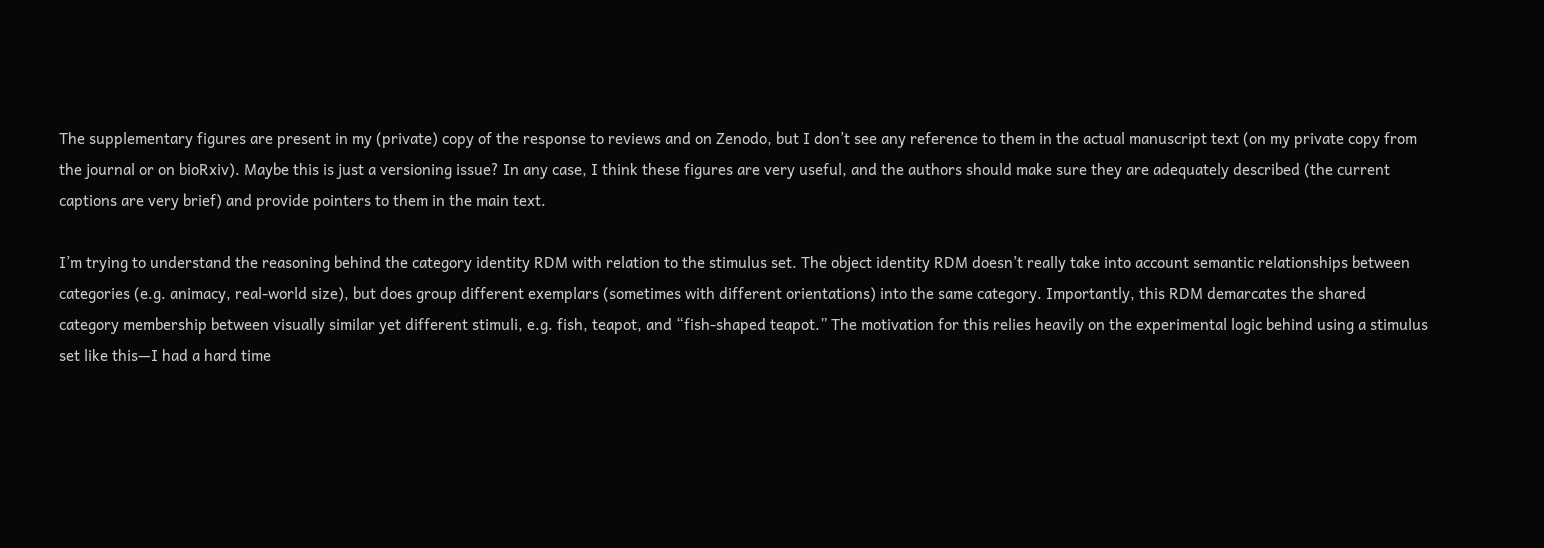The supplementary figures are present in my (private) copy of the response to reviews and on Zenodo, but I don’t see any reference to them in the actual manuscript text (on my private copy from the journal or on bioRxiv). Maybe this is just a versioning issue? In any case, I think these figures are very useful, and the authors should make sure they are adequately described (the current captions are very brief) and provide pointers to them in the main text.

I’m trying to understand the reasoning behind the category identity RDM with relation to the stimulus set. The object identity RDM doesn’t really take into account semantic relationships between categories (e.g. animacy, real-world size), but does group different exemplars (sometimes with different orientations) into the same category. Importantly, this RDM demarcates the shared category membership between visually similar yet different stimuli, e.g. fish, teapot, and “fish-shaped teapot.” The motivation for this relies heavily on the experimental logic behind using a stimulus set like this—I had a hard time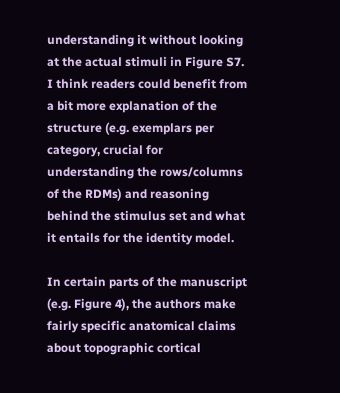understanding it without looking at the actual stimuli in Figure S7. I think readers could benefit from a bit more explanation of the structure (e.g. exemplars per category, crucial for understanding the rows/columns of the RDMs) and reasoning behind the stimulus set and what it entails for the identity model.

In certain parts of the manuscript (e.g. Figure 4), the authors make fairly specific anatomical claims about topographic cortical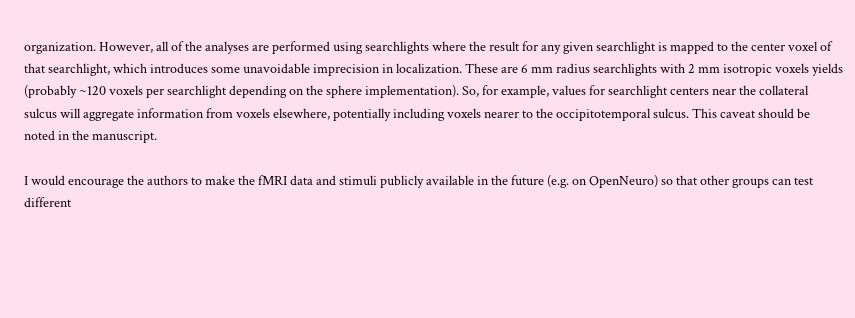organization. However, all of the analyses are performed using searchlights where the result for any given searchlight is mapped to the center voxel of that searchlight, which introduces some unavoidable imprecision in localization. These are 6 mm radius searchlights with 2 mm isotropic voxels yields (probably ~120 voxels per searchlight depending on the sphere implementation). So, for example, values for searchlight centers near the collateral sulcus will aggregate information from voxels elsewhere, potentially including voxels nearer to the occipitotemporal sulcus. This caveat should be noted in the manuscript.

I would encourage the authors to make the fMRI data and stimuli publicly available in the future (e.g. on OpenNeuro) so that other groups can test different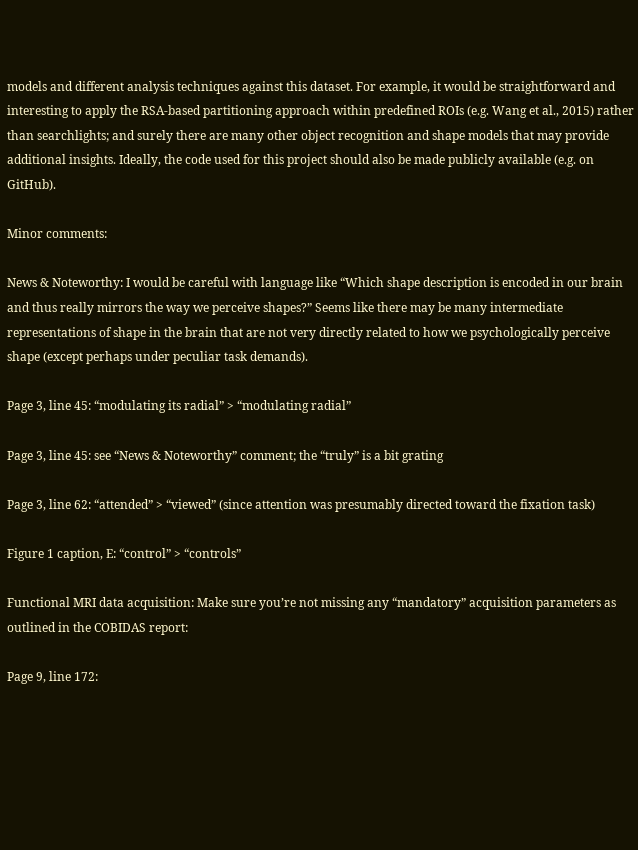models and different analysis techniques against this dataset. For example, it would be straightforward and interesting to apply the RSA-based partitioning approach within predefined ROIs (e.g. Wang et al., 2015) rather than searchlights; and surely there are many other object recognition and shape models that may provide additional insights. Ideally, the code used for this project should also be made publicly available (e.g. on GitHub).

Minor comments:

News & Noteworthy: I would be careful with language like “Which shape description is encoded in our brain and thus really mirrors the way we perceive shapes?” Seems like there may be many intermediate representations of shape in the brain that are not very directly related to how we psychologically perceive shape (except perhaps under peculiar task demands).

Page 3, line 45: “modulating its radial” > “modulating radial”

Page 3, line 45: see “News & Noteworthy” comment; the “truly” is a bit grating

Page 3, line 62: “attended” > “viewed” (since attention was presumably directed toward the fixation task)

Figure 1 caption, E: “control” > “controls”

Functional MRI data acquisition: Make sure you’re not missing any “mandatory” acquisition parameters as outlined in the COBIDAS report:

Page 9, line 172: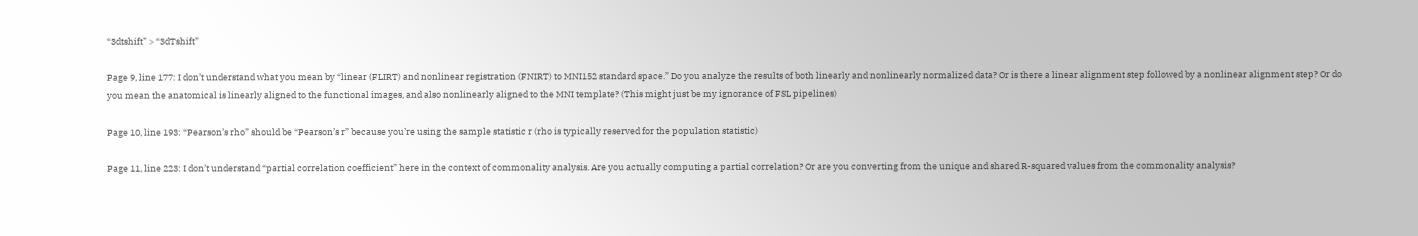“3dtshift” > “3dTshift”

Page 9, line 177: I don’t understand what you mean by “linear (FLIRT) and nonlinear registration (FNIRT) to MNI152 standard space.” Do you analyze the results of both linearly and nonlinearly normalized data? Or is there a linear alignment step followed by a nonlinear alignment step? Or do you mean the anatomical is linearly aligned to the functional images, and also nonlinearly aligned to the MNI template? (This might just be my ignorance of FSL pipelines)

Page 10, line 193: “Pearson’s rho” should be “Pearson’s r” because you’re using the sample statistic r (rho is typically reserved for the population statistic)

Page 11, line 223: I don’t understand “partial correlation coefficient” here in the context of commonality analysis. Are you actually computing a partial correlation? Or are you converting from the unique and shared R-squared values from the commonality analysis?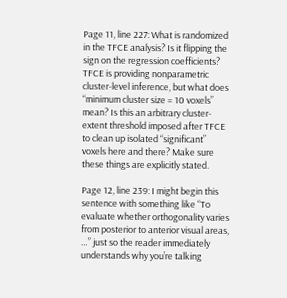Page 11, line 227: What is randomized in the TFCE analysis? Is it flipping the sign on the regression coefficients? TFCE is providing nonparametric cluster-level inference, but what does “minimum cluster size = 10 voxels” mean? Is this an arbitrary cluster-extent threshold imposed after TFCE to clean up isolated “significant” voxels here and there? Make sure these things are explicitly stated.

Page 12, line 239: I might begin this sentence with something like “To evaluate whether orthogonality varies from posterior to anterior visual areas, …” just so the reader immediately understands why you’re talking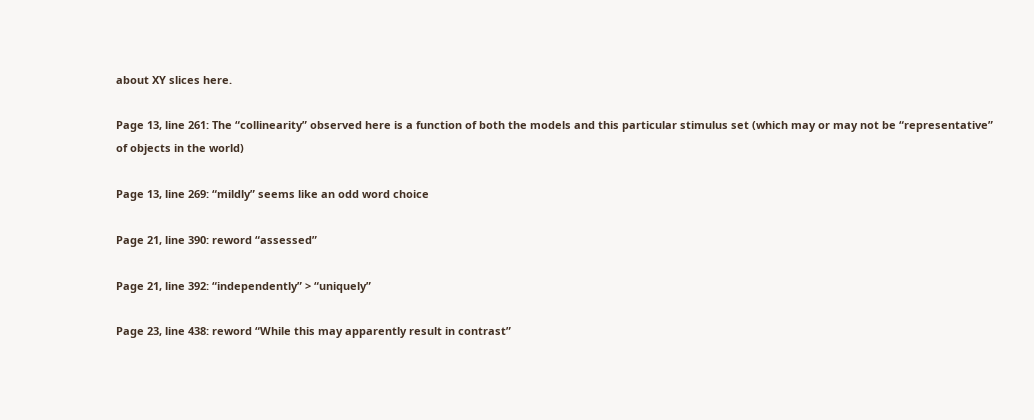about XY slices here.

Page 13, line 261: The “collinearity” observed here is a function of both the models and this particular stimulus set (which may or may not be “representative” of objects in the world)

Page 13, line 269: “mildly” seems like an odd word choice

Page 21, line 390: reword “assessed”

Page 21, line 392: “independently” > “uniquely”

Page 23, line 438: reword “While this may apparently result in contrast”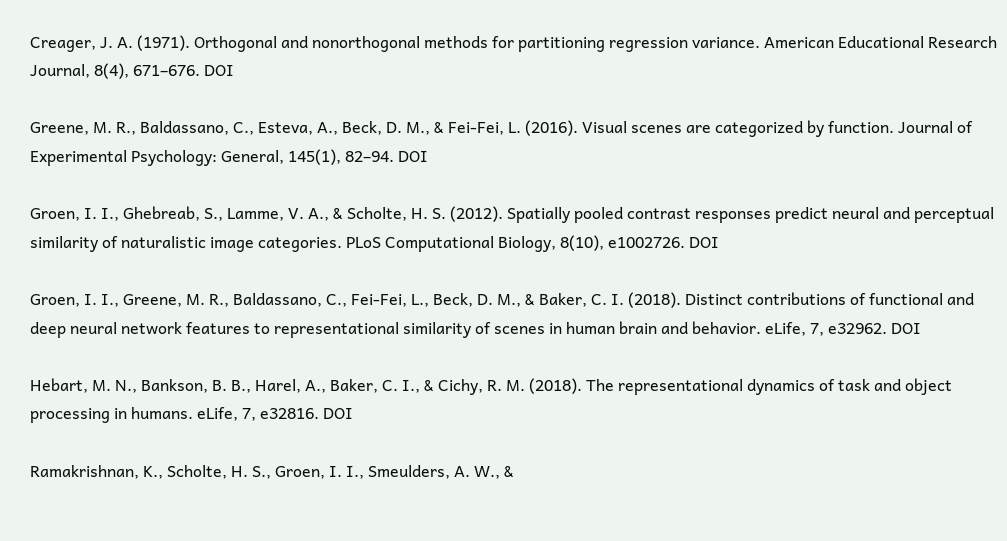Creager, J. A. (1971). Orthogonal and nonorthogonal methods for partitioning regression variance. American Educational Research Journal, 8(4), 671–676. DOI

Greene, M. R., Baldassano, C., Esteva, A., Beck, D. M., & Fei-Fei, L. (2016). Visual scenes are categorized by function. Journal of Experimental Psychology: General, 145(1), 82–94. DOI

Groen, I. I., Ghebreab, S., Lamme, V. A., & Scholte, H. S. (2012). Spatially pooled contrast responses predict neural and perceptual similarity of naturalistic image categories. PLoS Computational Biology, 8(10), e1002726. DOI

Groen, I. I., Greene, M. R., Baldassano, C., Fei-Fei, L., Beck, D. M., & Baker, C. I. (2018). Distinct contributions of functional and deep neural network features to representational similarity of scenes in human brain and behavior. eLife, 7, e32962. DOI

Hebart, M. N., Bankson, B. B., Harel, A., Baker, C. I., & Cichy, R. M. (2018). The representational dynamics of task and object processing in humans. eLife, 7, e32816. DOI

Ramakrishnan, K., Scholte, H. S., Groen, I. I., Smeulders, A. W., &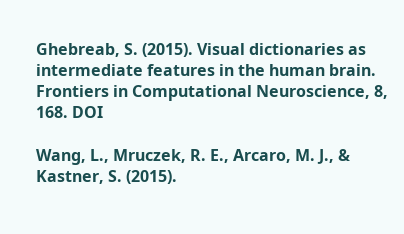Ghebreab, S. (2015). Visual dictionaries as intermediate features in the human brain. Frontiers in Computational Neuroscience, 8, 168. DOI

Wang, L., Mruczek, R. E., Arcaro, M. J., & Kastner, S. (2015).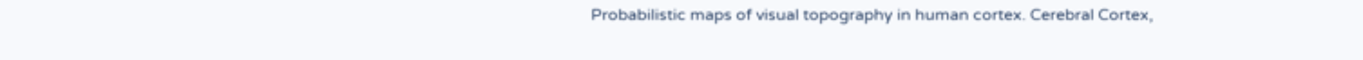Probabilistic maps of visual topography in human cortex. Cerebral Cortex,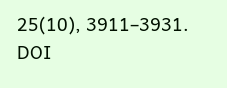25(10), 3911–3931. DOI